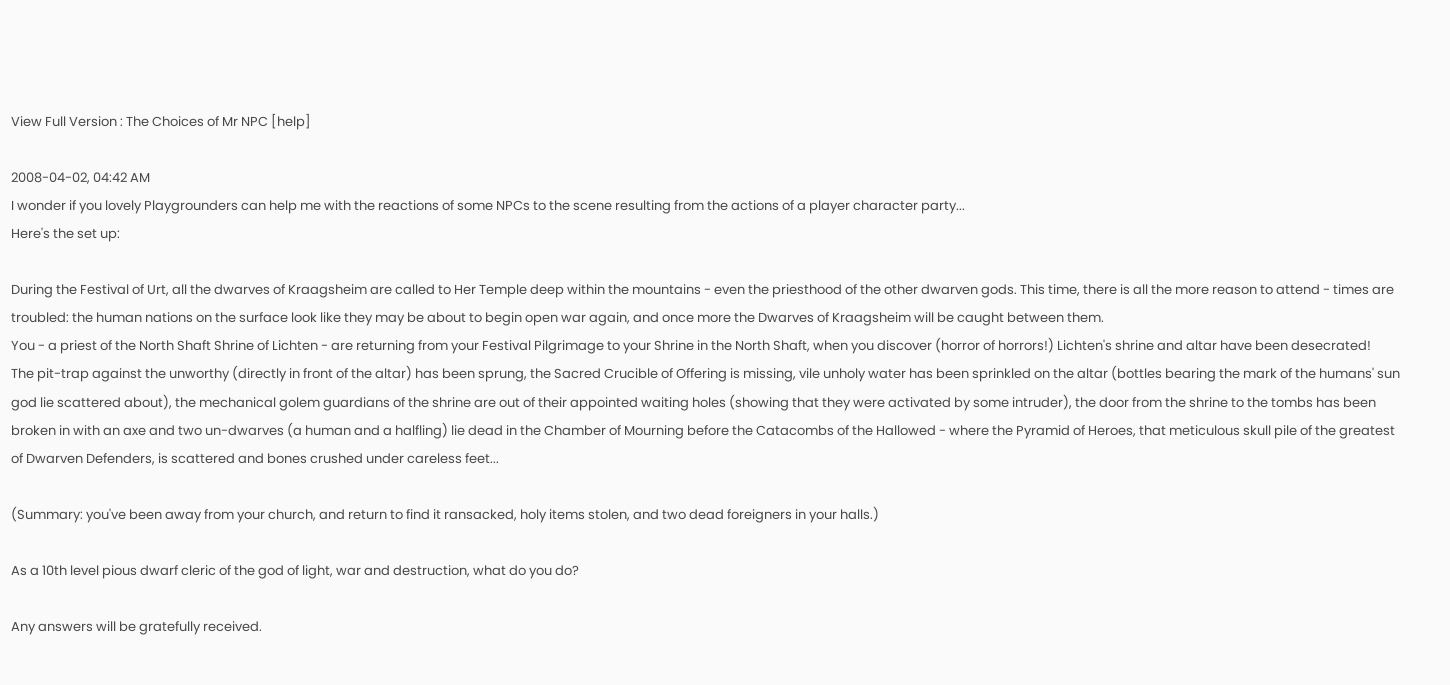View Full Version : The Choices of Mr NPC [help]

2008-04-02, 04:42 AM
I wonder if you lovely Playgrounders can help me with the reactions of some NPCs to the scene resulting from the actions of a player character party...
Here's the set up:

During the Festival of Urt, all the dwarves of Kraagsheim are called to Her Temple deep within the mountains - even the priesthood of the other dwarven gods. This time, there is all the more reason to attend - times are troubled: the human nations on the surface look like they may be about to begin open war again, and once more the Dwarves of Kraagsheim will be caught between them.
You - a priest of the North Shaft Shrine of Lichten - are returning from your Festival Pilgrimage to your Shrine in the North Shaft, when you discover (horror of horrors!) Lichten's shrine and altar have been desecrated!
The pit-trap against the unworthy (directly in front of the altar) has been sprung, the Sacred Crucible of Offering is missing, vile unholy water has been sprinkled on the altar (bottles bearing the mark of the humans' sun god lie scattered about), the mechanical golem guardians of the shrine are out of their appointed waiting holes (showing that they were activated by some intruder), the door from the shrine to the tombs has been broken in with an axe and two un-dwarves (a human and a halfling) lie dead in the Chamber of Mourning before the Catacombs of the Hallowed - where the Pyramid of Heroes, that meticulous skull pile of the greatest of Dwarven Defenders, is scattered and bones crushed under careless feet...

(Summary: you've been away from your church, and return to find it ransacked, holy items stolen, and two dead foreigners in your halls.)

As a 10th level pious dwarf cleric of the god of light, war and destruction, what do you do?

Any answers will be gratefully received.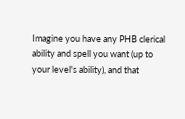Imagine you have any PHB clerical ability and spell you want (up to your level's ability), and that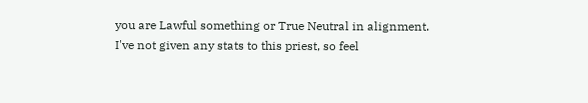you are Lawful something or True Neutral in alignment. I've not given any stats to this priest, so feel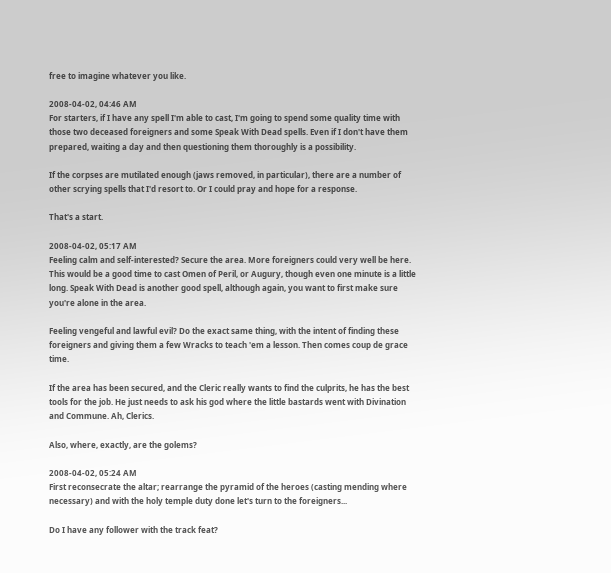free to imagine whatever you like.

2008-04-02, 04:46 AM
For starters, if I have any spell I'm able to cast, I'm going to spend some quality time with those two deceased foreigners and some Speak With Dead spells. Even if I don't have them prepared, waiting a day and then questioning them thoroughly is a possibility.

If the corpses are mutilated enough (jaws removed, in particular), there are a number of other scrying spells that I'd resort to. Or I could pray and hope for a response.

That's a start.

2008-04-02, 05:17 AM
Feeling calm and self-interested? Secure the area. More foreigners could very well be here. This would be a good time to cast Omen of Peril, or Augury, though even one minute is a little long. Speak With Dead is another good spell, although again, you want to first make sure you're alone in the area.

Feeling vengeful and lawful evil? Do the exact same thing, with the intent of finding these foreigners and giving them a few Wracks to teach 'em a lesson. Then comes coup de grace time.

If the area has been secured, and the Cleric really wants to find the culprits, he has the best tools for the job. He just needs to ask his god where the little bastards went with Divination and Commune. Ah, Clerics.

Also, where, exactly, are the golems?

2008-04-02, 05:24 AM
First reconsecrate the altar; rearrange the pyramid of the heroes (casting mending where necessary) and with the holy temple duty done let's turn to the foreigners...

Do I have any follower with the track feat?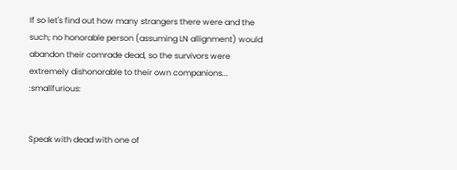If so let's find out how many strangers there were and the such; no honorable person (assuming LN allignment) would abandon their comrade dead, so the survivors were extremely dishonorable to their own companions... :smallfurious:


Speak with dead with one of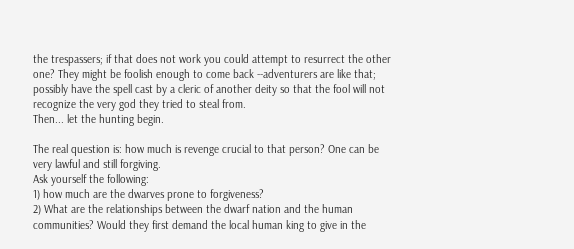the trespassers; if that does not work you could attempt to resurrect the other one? They might be foolish enough to come back --adventurers are like that; possibly have the spell cast by a cleric of another deity so that the fool will not recognize the very god they tried to steal from.
Then... let the hunting begin.

The real question is: how much is revenge crucial to that person? One can be very lawful and still forgiving.
Ask yourself the following:
1) how much are the dwarves prone to forgiveness?
2) What are the relationships between the dwarf nation and the human communities? Would they first demand the local human king to give in the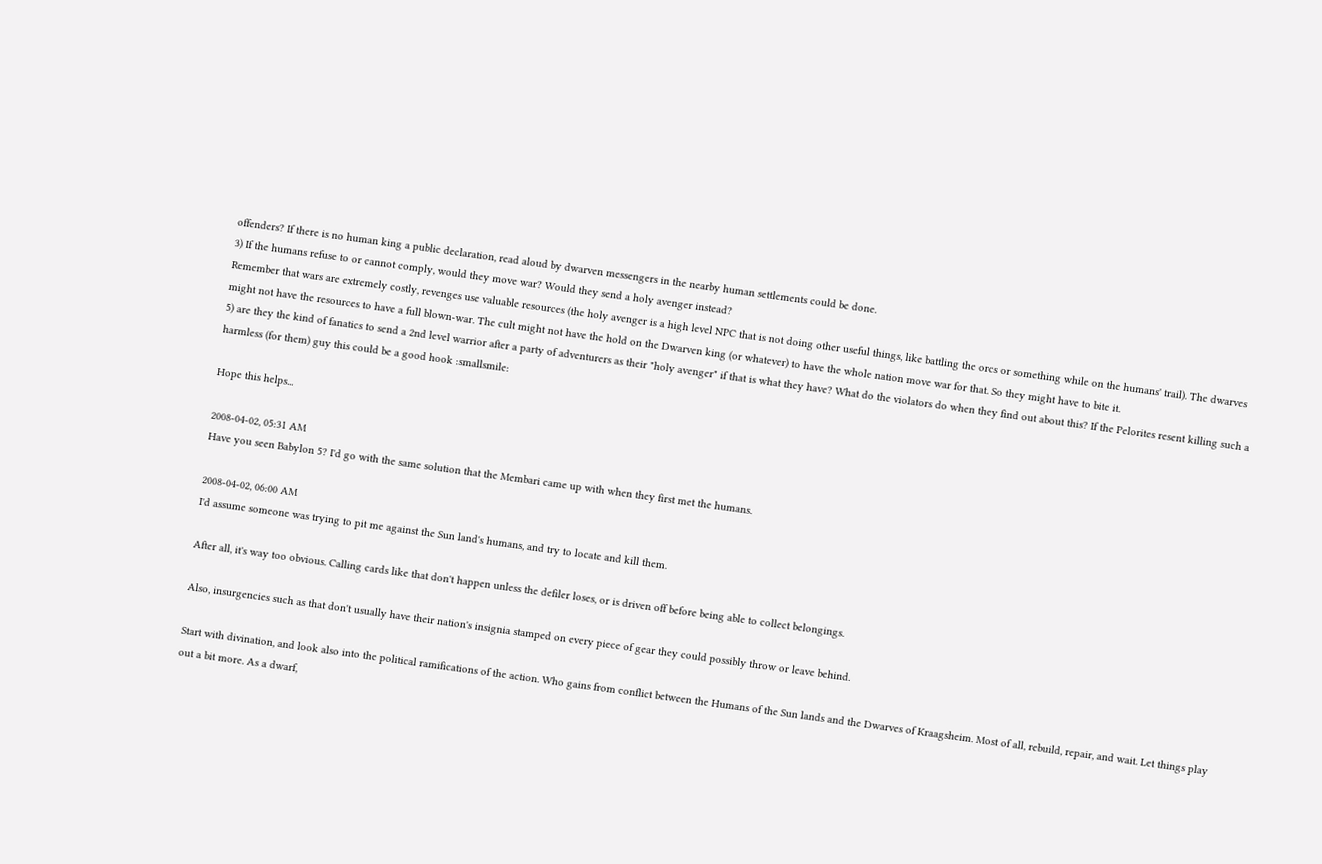offenders? If there is no human king a public declaration, read aloud by dwarven messengers in the nearby human settlements could be done.
3) If the humans refuse to or cannot comply, would they move war? Would they send a holy avenger instead?
Remember that wars are extremely costly, revenges use valuable resources (the holy avenger is a high level NPC that is not doing other useful things, like battling the orcs or something while on the humans' trail). The dwarves might not have the resources to have a full blown-war. The cult might not have the hold on the Dwarven king (or whatever) to have the whole nation move war for that. So they might have to bite it.
5) are they the kind of fanatics to send a 2nd level warrior after a party of adventurers as their "holy avenger" if that is what they have? What do the violators do when they find out about this? If the Pelorites resent killing such a harmless (for them) guy this could be a good hook :smallsmile:

Hope this helps...

2008-04-02, 05:31 AM
Have you seen Babylon 5? I'd go with the same solution that the Membari came up with when they first met the humans.

2008-04-02, 06:00 AM
I'd assume someone was trying to pit me against the Sun land's humans, and try to locate and kill them.

After all, it's way too obvious. Calling cards like that don't happen unless the defiler loses, or is driven off before being able to collect belongings.

Also, insurgencies such as that don't usually have their nation's insignia stamped on every piece of gear they could possibly throw or leave behind.

Start with divination, and look also into the political ramifications of the action. Who gains from conflict between the Humans of the Sun lands and the Dwarves of Kraagsheim. Most of all, rebuild, repair, and wait. Let things play out a bit more. As a dwarf,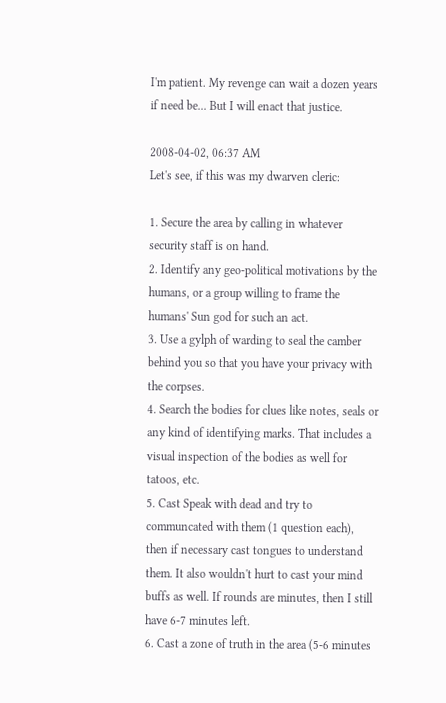I'm patient. My revenge can wait a dozen years if need be... But I will enact that justice.

2008-04-02, 06:37 AM
Let's see, if this was my dwarven cleric:

1. Secure the area by calling in whatever security staff is on hand.
2. Identify any geo-political motivations by the humans, or a group willing to frame the humans' Sun god for such an act.
3. Use a gylph of warding to seal the camber behind you so that you have your privacy with the corpses.
4. Search the bodies for clues like notes, seals or any kind of identifying marks. That includes a visual inspection of the bodies as well for tatoos, etc.
5. Cast Speak with dead and try to communcated with them (1 question each), then if necessary cast tongues to understand them. It also wouldn't hurt to cast your mind buffs as well. If rounds are minutes, then I still have 6-7 minutes left.
6. Cast a zone of truth in the area (5-6 minutes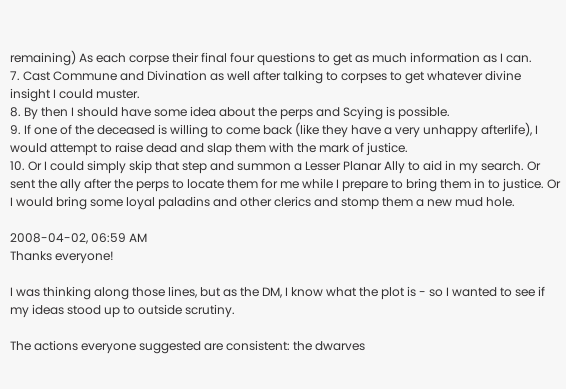remaining) As each corpse their final four questions to get as much information as I can.
7. Cast Commune and Divination as well after talking to corpses to get whatever divine insight I could muster.
8. By then I should have some idea about the perps and Scying is possible.
9. If one of the deceased is willing to come back (like they have a very unhappy afterlife), I would attempt to raise dead and slap them with the mark of justice.
10. Or I could simply skip that step and summon a Lesser Planar Ally to aid in my search. Or sent the ally after the perps to locate them for me while I prepare to bring them in to justice. Or I would bring some loyal paladins and other clerics and stomp them a new mud hole.

2008-04-02, 06:59 AM
Thanks everyone!

I was thinking along those lines, but as the DM, I know what the plot is - so I wanted to see if my ideas stood up to outside scrutiny.

The actions everyone suggested are consistent: the dwarves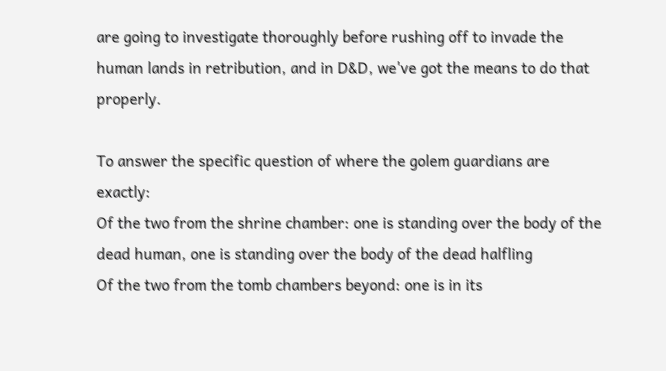are going to investigate thoroughly before rushing off to invade the human lands in retribution, and in D&D, we've got the means to do that properly.

To answer the specific question of where the golem guardians are exactly:
Of the two from the shrine chamber: one is standing over the body of the dead human, one is standing over the body of the dead halfling
Of the two from the tomb chambers beyond: one is in its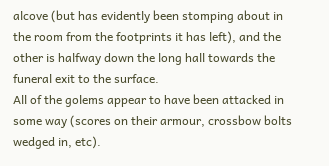alcove (but has evidently been stomping about in the room from the footprints it has left), and the other is halfway down the long hall towards the funeral exit to the surface.
All of the golems appear to have been attacked in some way (scores on their armour, crossbow bolts wedged in, etc).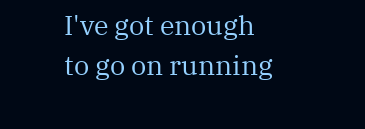I've got enough to go on running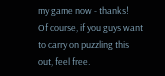my game now - thanks!
Of course, if you guys want to carry on puzzling this out, feel free.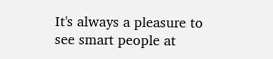It's always a pleasure to see smart people at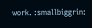work. :smallbiggrin: